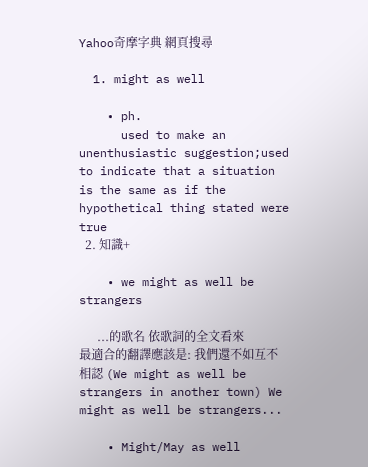Yahoo奇摩字典 網頁搜尋

  1. might as well

    • ph.
      used to make an unenthusiastic suggestion;used to indicate that a situation is the same as if the hypothetical thing stated were true
  2. 知識+

    • we might as well be strangers

      ...的歌名 依歌詞的全文看來 最適合的翻譯應該是: 我們還不如互不相認 (We might as well be strangers in another town) We might as well be strangers...

    • Might/May as well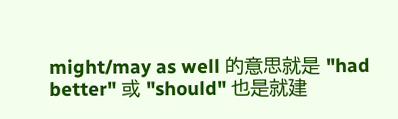might/may as well 的意思就是 "had better" 或 "should" 也是就建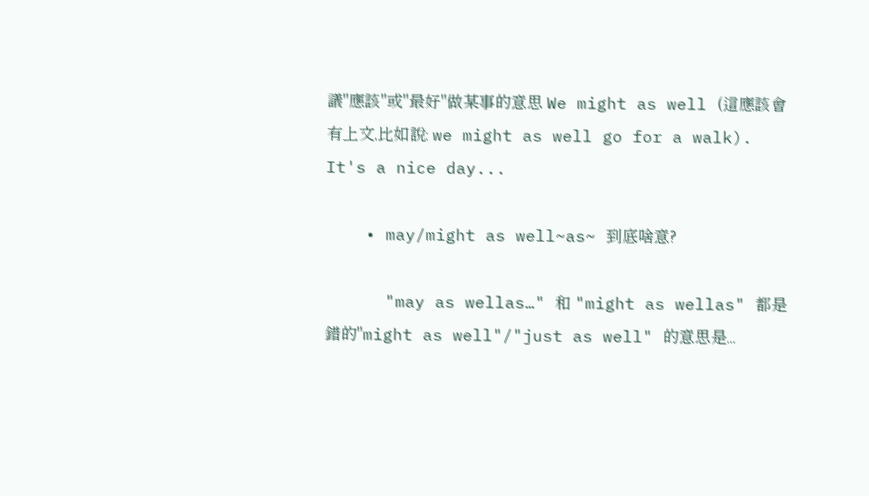議"應該"或"最好"做某事的意思 We might as well (這應該會有上文,比如說: we might as well go for a walk). It's a nice day...

    • may/might as well~as~ 到底啥意?

      "may as wellas…" 和 "might as wellas" 都是錯的"might as well"/"just as well" 的意思是...